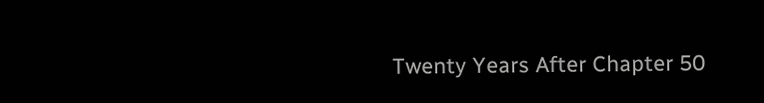Twenty Years After Chapter 50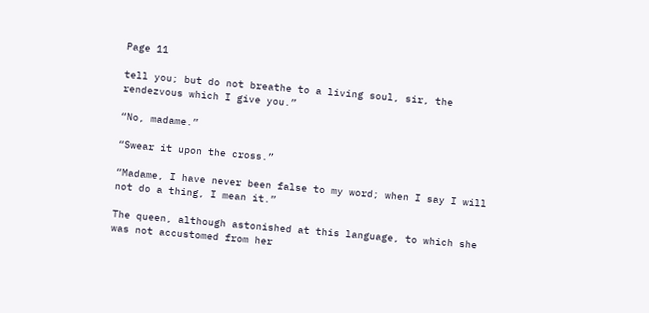Page 11

tell you; but do not breathe to a living soul, sir, the rendezvous which I give you.”

“No, madame.”

“Swear it upon the cross.”

“Madame, I have never been false to my word; when I say I will not do a thing, I mean it.”

The queen, although astonished at this language, to which she was not accustomed from her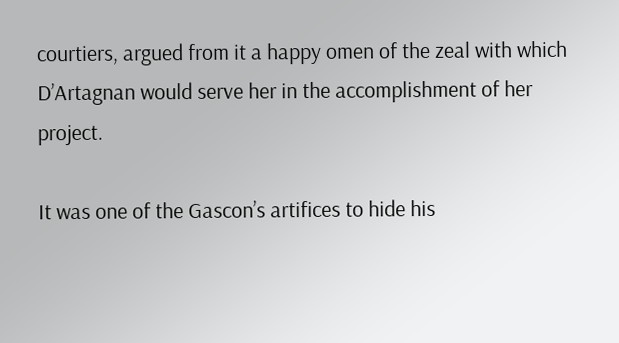courtiers, argued from it a happy omen of the zeal with which D’Artagnan would serve her in the accomplishment of her project.

It was one of the Gascon’s artifices to hide his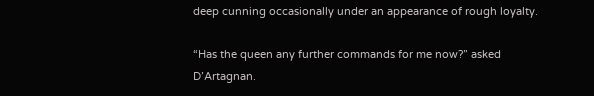deep cunning occasionally under an appearance of rough loyalty.

“Has the queen any further commands for me now?” asked D’Artagnan.